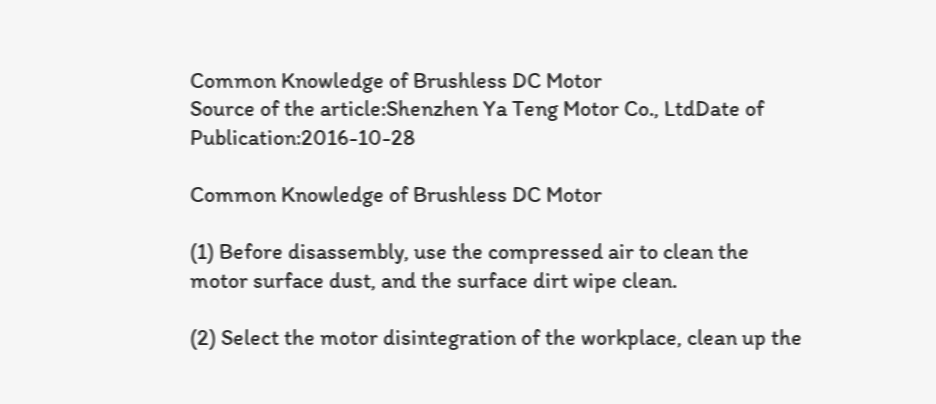Common Knowledge of Brushless DC Motor
Source of the article:Shenzhen Ya Teng Motor Co., LtdDate of Publication:2016-10-28

Common Knowledge of Brushless DC Motor

(1) Before disassembly, use the compressed air to clean the motor surface dust, and the surface dirt wipe clean.

(2) Select the motor disintegration of the workplace, clean up the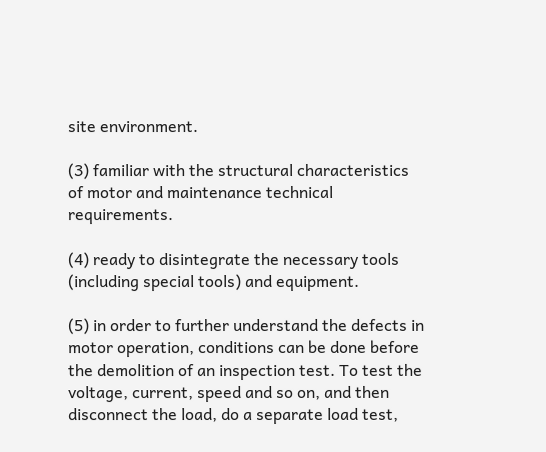site environment.

(3) familiar with the structural characteristics of motor and maintenance technical requirements.

(4) ready to disintegrate the necessary tools (including special tools) and equipment.

(5) in order to further understand the defects in motor operation, conditions can be done before the demolition of an inspection test. To test the voltage, current, speed and so on, and then disconnect the load, do a separate load test,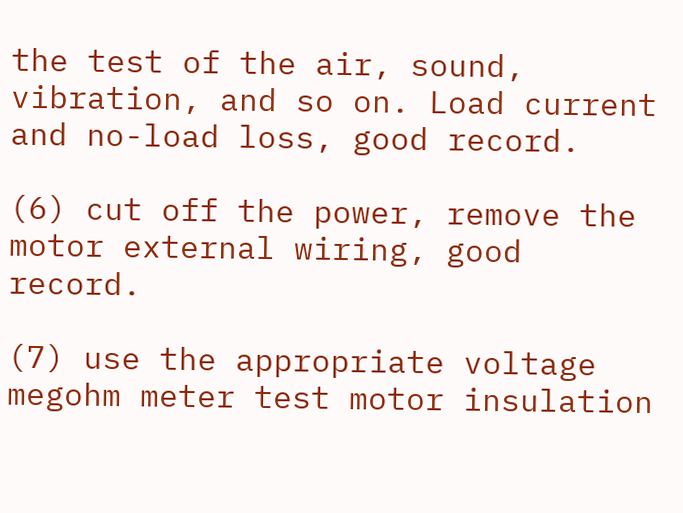the test of the air, sound, vibration, and so on. Load current and no-load loss, good record.

(6) cut off the power, remove the motor external wiring, good record.

(7) use the appropriate voltage megohm meter test motor insulation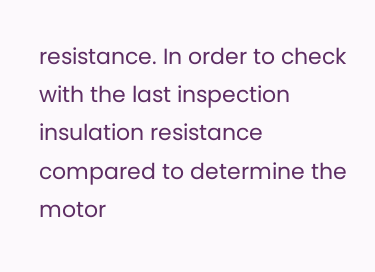resistance. In order to check with the last inspection insulation resistance compared to determine the motor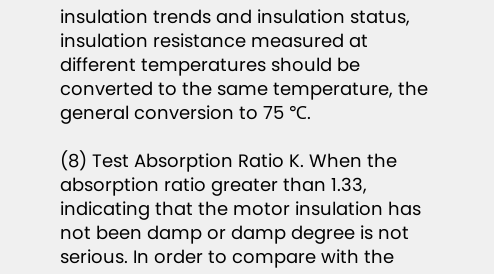insulation trends and insulation status, insulation resistance measured at different temperatures should be converted to the same temperature, the general conversion to 75 ℃.

(8) Test Absorption Ratio K. When the absorption ratio greater than 1.33, indicating that the motor insulation has not been damp or damp degree is not serious. In order to compare with the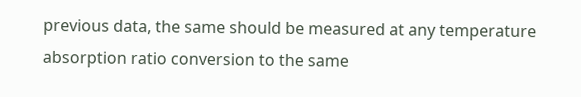previous data, the same should be measured at any temperature absorption ratio conversion to the same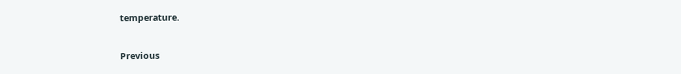temperature.

Previous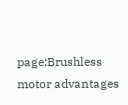page:Brushless motor advantages